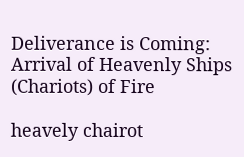Deliverance is Coming: Arrival of Heavenly Ships (Chariots) of Fire

heavely chairot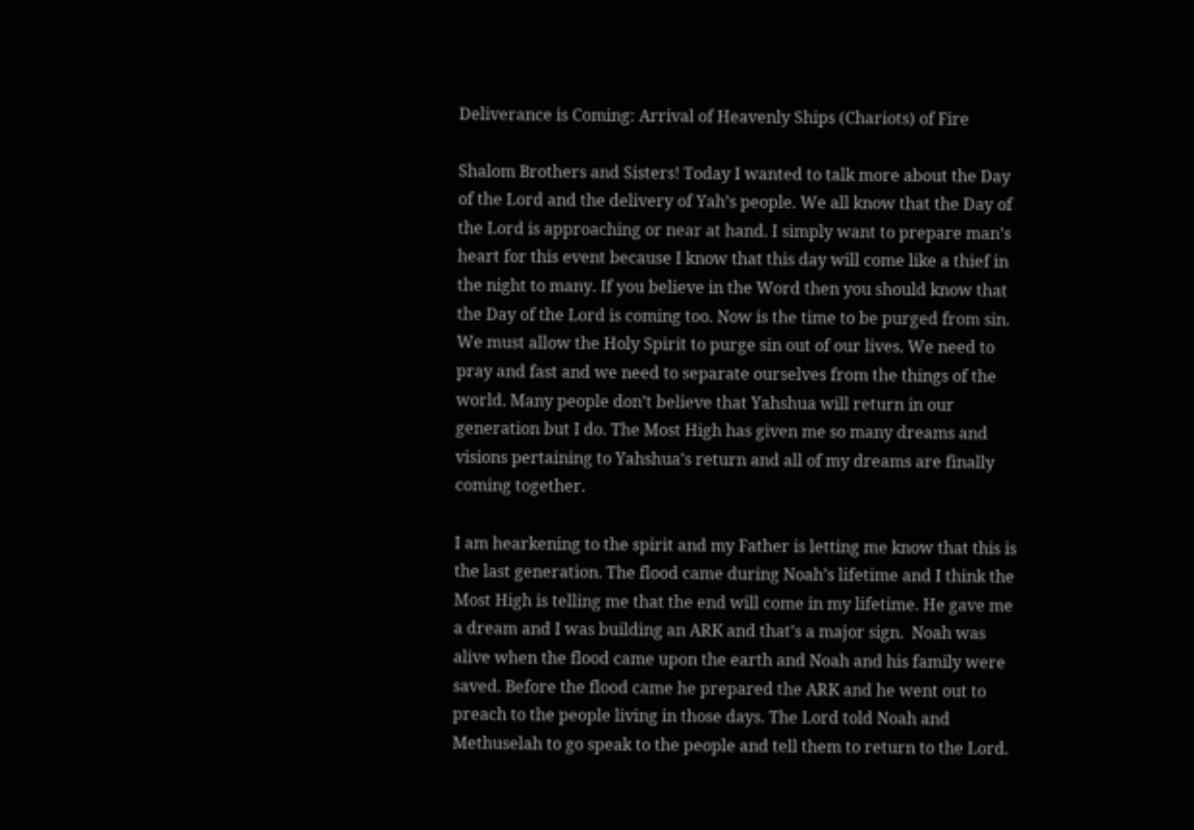Deliverance is Coming: Arrival of Heavenly Ships (Chariots) of Fire

Shalom Brothers and Sisters! Today I wanted to talk more about the Day of the Lord and the delivery of Yah’s people. We all know that the Day of the Lord is approaching or near at hand. I simply want to prepare man’s heart for this event because I know that this day will come like a thief in the night to many. If you believe in the Word then you should know that the Day of the Lord is coming too. Now is the time to be purged from sin. We must allow the Holy Spirit to purge sin out of our lives. We need to pray and fast and we need to separate ourselves from the things of the world. Many people don’t believe that Yahshua will return in our generation but I do. The Most High has given me so many dreams and visions pertaining to Yahshua’s return and all of my dreams are finally coming together.

I am hearkening to the spirit and my Father is letting me know that this is the last generation. The flood came during Noah’s lifetime and I think the Most High is telling me that the end will come in my lifetime. He gave me a dream and I was building an ARK and that’s a major sign.  Noah was alive when the flood came upon the earth and Noah and his family were saved. Before the flood came he prepared the ARK and he went out to preach to the people living in those days. The Lord told Noah and Methuselah to go speak to the people and tell them to return to the Lord.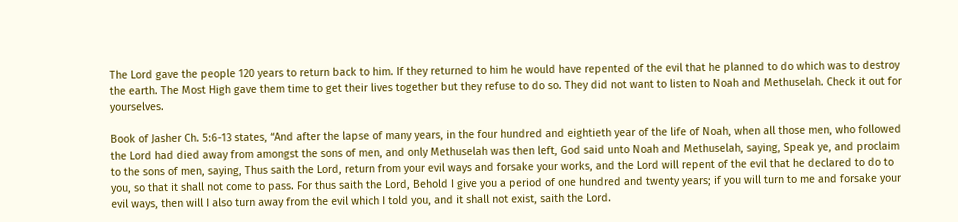The Lord gave the people 120 years to return back to him. If they returned to him he would have repented of the evil that he planned to do which was to destroy the earth. The Most High gave them time to get their lives together but they refuse to do so. They did not want to listen to Noah and Methuselah. Check it out for yourselves.

Book of Jasher Ch. 5:6-13 states, “And after the lapse of many years, in the four hundred and eightieth year of the life of Noah, when all those men, who followed the Lord had died away from amongst the sons of men, and only Methuselah was then left, God said unto Noah and Methuselah, saying, Speak ye, and proclaim to the sons of men, saying, Thus saith the Lord, return from your evil ways and forsake your works, and the Lord will repent of the evil that he declared to do to you, so that it shall not come to pass. For thus saith the Lord, Behold I give you a period of one hundred and twenty years; if you will turn to me and forsake your evil ways, then will I also turn away from the evil which I told you, and it shall not exist, saith the Lord.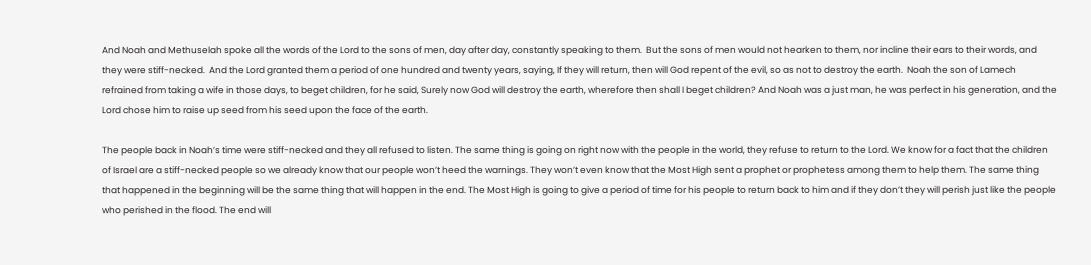And Noah and Methuselah spoke all the words of the Lord to the sons of men, day after day, constantly speaking to them.  But the sons of men would not hearken to them, nor incline their ears to their words, and they were stiff-necked.  And the Lord granted them a period of one hundred and twenty years, saying, If they will return, then will God repent of the evil, so as not to destroy the earth.  Noah the son of Lamech refrained from taking a wife in those days, to beget children, for he said, Surely now God will destroy the earth, wherefore then shall I beget children? And Noah was a just man, he was perfect in his generation, and the Lord chose him to raise up seed from his seed upon the face of the earth.

The people back in Noah’s time were stiff-necked and they all refused to listen. The same thing is going on right now with the people in the world, they refuse to return to the Lord. We know for a fact that the children of Israel are a stiff-necked people so we already know that our people won’t heed the warnings. They won’t even know that the Most High sent a prophet or prophetess among them to help them. The same thing that happened in the beginning will be the same thing that will happen in the end. The Most High is going to give a period of time for his people to return back to him and if they don’t they will perish just like the people who perished in the flood. The end will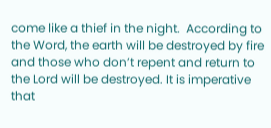come like a thief in the night.  According to the Word, the earth will be destroyed by fire and those who don’t repent and return to the Lord will be destroyed. It is imperative that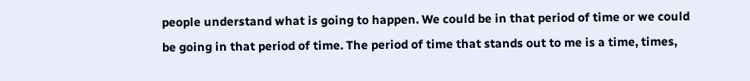people understand what is going to happen. We could be in that period of time or we could be going in that period of time. The period of time that stands out to me is a time, times,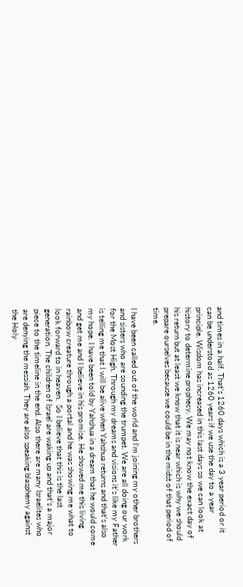and times in a half. That’s 1260 days which is a 3 year period or it can be understood as 1260 years if we use the day to a year principle. Wisdom has increased in this last days so we can look at history to determine prophecy. We may not know the exact day of his return but at least we know that it is near which is why we should prepare ourselves because we could be in the midst of that period of time.

I have been called out of the world and I’m joining my other brothers and sisters who are sounding the trumpet. We are all doing our work for the Most High. Through my dreams and visions it’s like my Father is telling me that I will be alive when Yahshua returns and that’s also my hope. I have been told by Yahshua in a dream that he would come and get me and I believe in his promise. He showed me this living rainbow creature through a portal and he was showing me what to look forward to in heaven.  So I believe that this is the last generation. The children of Israel are waking up and that’s a major piece to the timeline in the end. Also there are many Israelites who are denying the messiah. They are also speaking blasphemy against the Holy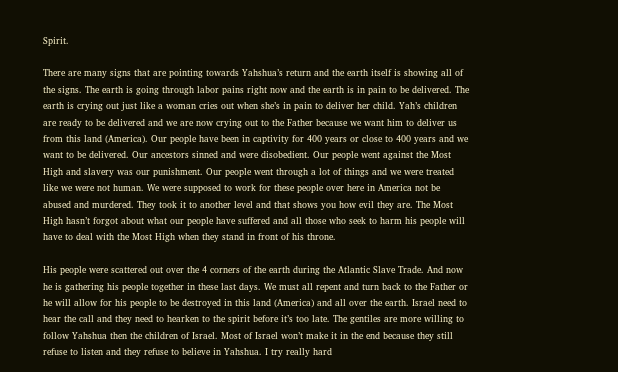Spirit.

There are many signs that are pointing towards Yahshua’s return and the earth itself is showing all of the signs. The earth is going through labor pains right now and the earth is in pain to be delivered. The earth is crying out just like a woman cries out when she’s in pain to deliver her child. Yah’s children are ready to be delivered and we are now crying out to the Father because we want him to deliver us from this land (America). Our people have been in captivity for 400 years or close to 400 years and we want to be delivered. Our ancestors sinned and were disobedient. Our people went against the Most High and slavery was our punishment. Our people went through a lot of things and we were treated like we were not human. We were supposed to work for these people over here in America not be abused and murdered. They took it to another level and that shows you how evil they are. The Most High hasn’t forgot about what our people have suffered and all those who seek to harm his people will have to deal with the Most High when they stand in front of his throne.

His people were scattered out over the 4 corners of the earth during the Atlantic Slave Trade. And now he is gathering his people together in these last days. We must all repent and turn back to the Father or he will allow for his people to be destroyed in this land (America) and all over the earth. Israel need to hear the call and they need to hearken to the spirit before it’s too late. The gentiles are more willing to follow Yahshua then the children of Israel. Most of Israel won’t make it in the end because they still refuse to listen and they refuse to believe in Yahshua. I try really hard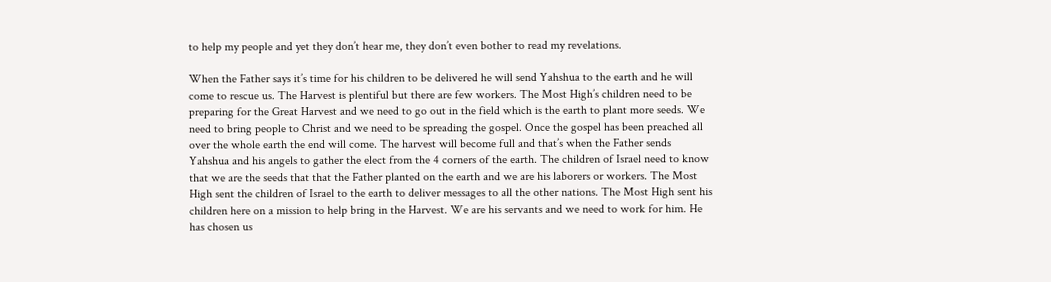to help my people and yet they don’t hear me, they don’t even bother to read my revelations.

When the Father says it’s time for his children to be delivered he will send Yahshua to the earth and he will come to rescue us. The Harvest is plentiful but there are few workers. The Most High’s children need to be preparing for the Great Harvest and we need to go out in the field which is the earth to plant more seeds. We need to bring people to Christ and we need to be spreading the gospel. Once the gospel has been preached all over the whole earth the end will come. The harvest will become full and that’s when the Father sends Yahshua and his angels to gather the elect from the 4 corners of the earth. The children of Israel need to know that we are the seeds that that the Father planted on the earth and we are his laborers or workers. The Most High sent the children of Israel to the earth to deliver messages to all the other nations. The Most High sent his children here on a mission to help bring in the Harvest. We are his servants and we need to work for him. He has chosen us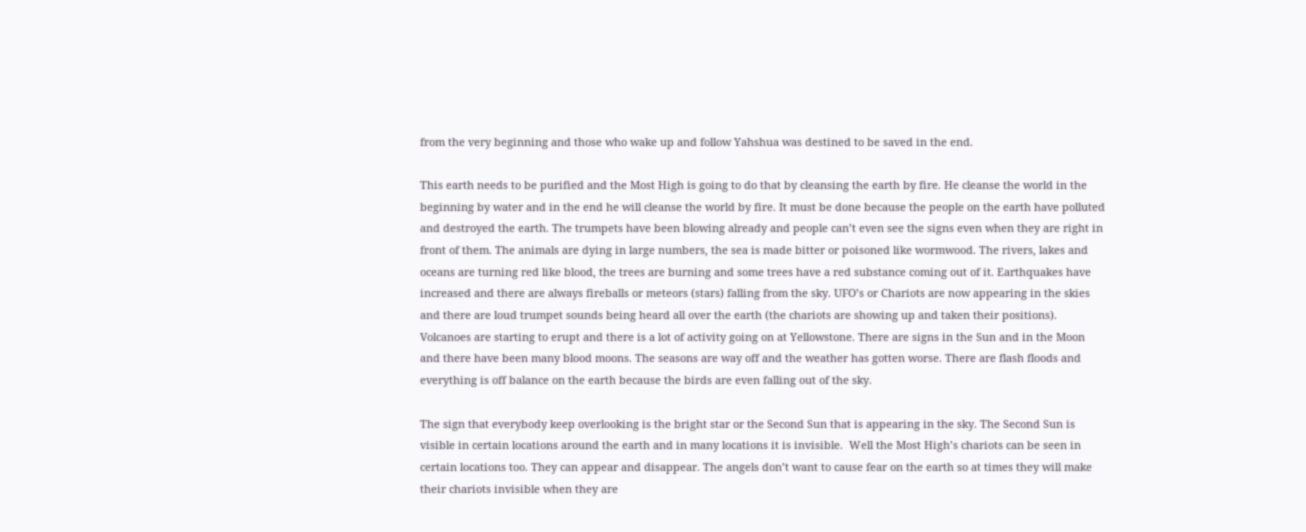from the very beginning and those who wake up and follow Yahshua was destined to be saved in the end.

This earth needs to be purified and the Most High is going to do that by cleansing the earth by fire. He cleanse the world in the beginning by water and in the end he will cleanse the world by fire. It must be done because the people on the earth have polluted and destroyed the earth. The trumpets have been blowing already and people can’t even see the signs even when they are right in front of them. The animals are dying in large numbers, the sea is made bitter or poisoned like wormwood. The rivers, lakes and oceans are turning red like blood, the trees are burning and some trees have a red substance coming out of it. Earthquakes have increased and there are always fireballs or meteors (stars) falling from the sky. UFO’s or Chariots are now appearing in the skies and there are loud trumpet sounds being heard all over the earth (the chariots are showing up and taken their positions). Volcanoes are starting to erupt and there is a lot of activity going on at Yellowstone. There are signs in the Sun and in the Moon and there have been many blood moons. The seasons are way off and the weather has gotten worse. There are flash floods and everything is off balance on the earth because the birds are even falling out of the sky.

The sign that everybody keep overlooking is the bright star or the Second Sun that is appearing in the sky. The Second Sun is visible in certain locations around the earth and in many locations it is invisible.  Well the Most High’s chariots can be seen in certain locations too. They can appear and disappear. The angels don’t want to cause fear on the earth so at times they will make their chariots invisible when they are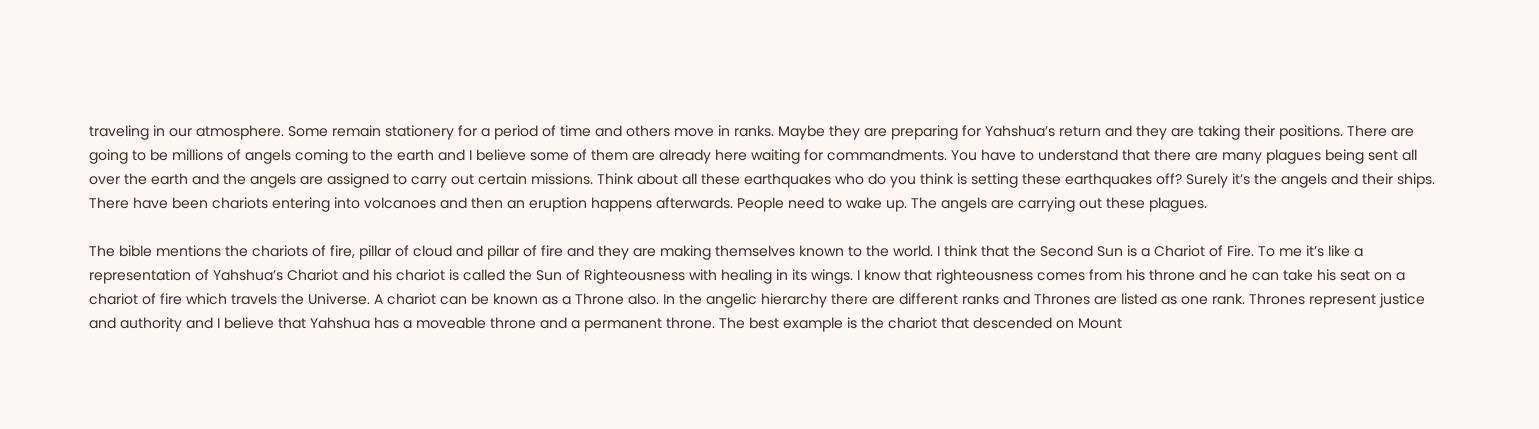traveling in our atmosphere. Some remain stationery for a period of time and others move in ranks. Maybe they are preparing for Yahshua’s return and they are taking their positions. There are going to be millions of angels coming to the earth and I believe some of them are already here waiting for commandments. You have to understand that there are many plagues being sent all over the earth and the angels are assigned to carry out certain missions. Think about all these earthquakes who do you think is setting these earthquakes off? Surely it’s the angels and their ships. There have been chariots entering into volcanoes and then an eruption happens afterwards. People need to wake up. The angels are carrying out these plagues.

The bible mentions the chariots of fire, pillar of cloud and pillar of fire and they are making themselves known to the world. I think that the Second Sun is a Chariot of Fire. To me it’s like a representation of Yahshua’s Chariot and his chariot is called the Sun of Righteousness with healing in its wings. I know that righteousness comes from his throne and he can take his seat on a chariot of fire which travels the Universe. A chariot can be known as a Throne also. In the angelic hierarchy there are different ranks and Thrones are listed as one rank. Thrones represent justice and authority and I believe that Yahshua has a moveable throne and a permanent throne. The best example is the chariot that descended on Mount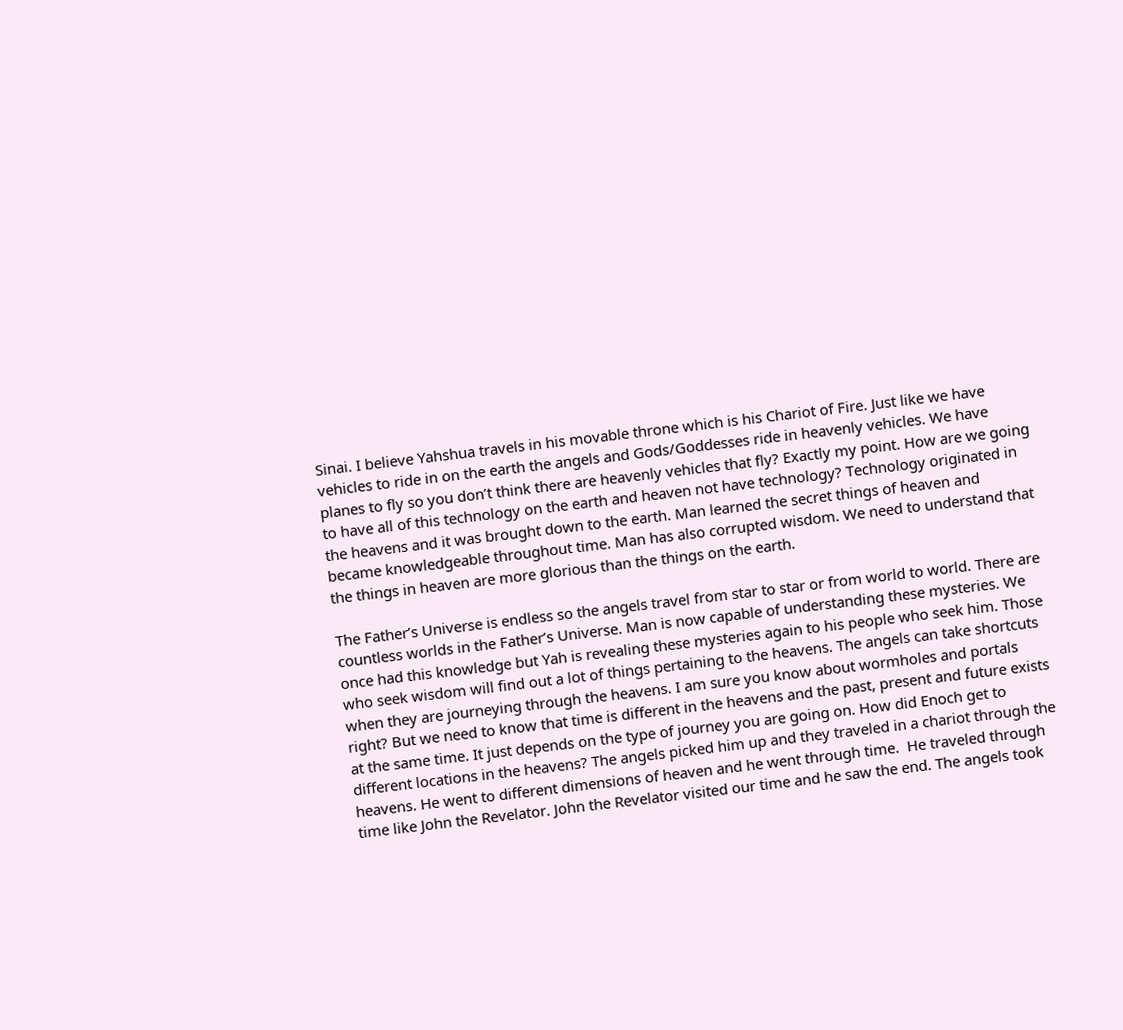Sinai. I believe Yahshua travels in his movable throne which is his Chariot of Fire. Just like we have vehicles to ride in on the earth the angels and Gods/Goddesses ride in heavenly vehicles. We have planes to fly so you don’t think there are heavenly vehicles that fly? Exactly my point. How are we going to have all of this technology on the earth and heaven not have technology? Technology originated in the heavens and it was brought down to the earth. Man learned the secret things of heaven and became knowledgeable throughout time. Man has also corrupted wisdom. We need to understand that the things in heaven are more glorious than the things on the earth.

The Father’s Universe is endless so the angels travel from star to star or from world to world. There are countless worlds in the Father’s Universe. Man is now capable of understanding these mysteries. We once had this knowledge but Yah is revealing these mysteries again to his people who seek him. Those who seek wisdom will find out a lot of things pertaining to the heavens. The angels can take shortcuts when they are journeying through the heavens. I am sure you know about wormholes and portals right? But we need to know that time is different in the heavens and the past, present and future exists at the same time. It just depends on the type of journey you are going on. How did Enoch get to different locations in the heavens? The angels picked him up and they traveled in a chariot through the heavens. He went to different dimensions of heaven and he went through time.  He traveled through time like John the Revelator. John the Revelator visited our time and he saw the end. The angels took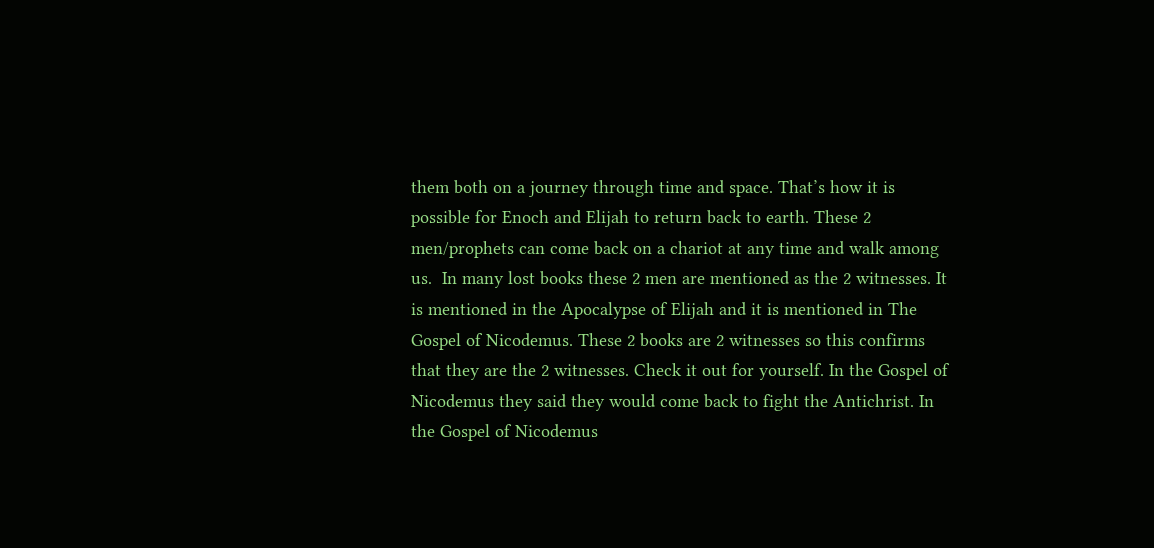them both on a journey through time and space. That’s how it is possible for Enoch and Elijah to return back to earth. These 2 men/prophets can come back on a chariot at any time and walk among us.  In many lost books these 2 men are mentioned as the 2 witnesses. It is mentioned in the Apocalypse of Elijah and it is mentioned in The Gospel of Nicodemus. These 2 books are 2 witnesses so this confirms that they are the 2 witnesses. Check it out for yourself. In the Gospel of Nicodemus they said they would come back to fight the Antichrist. In the Gospel of Nicodemus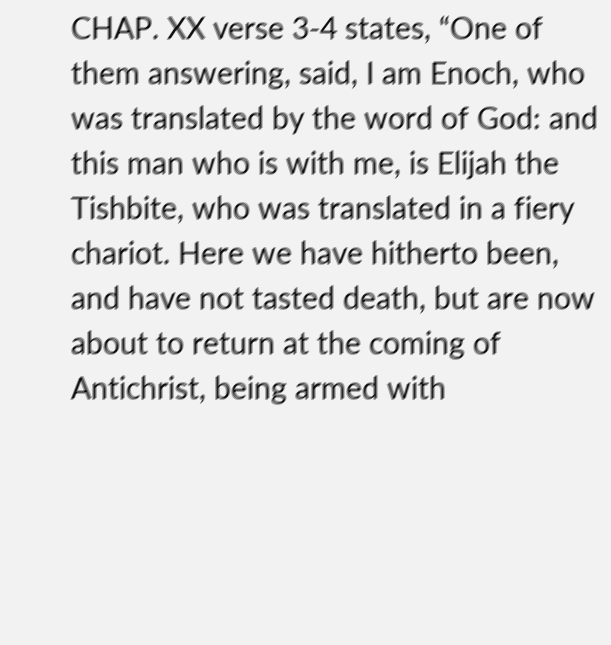CHAP. XX verse 3-4 states, “One of them answering, said, I am Enoch, who was translated by the word of God: and this man who is with me, is Elijah the Tishbite, who was translated in a fiery chariot. Here we have hitherto been, and have not tasted death, but are now about to return at the coming of Antichrist, being armed with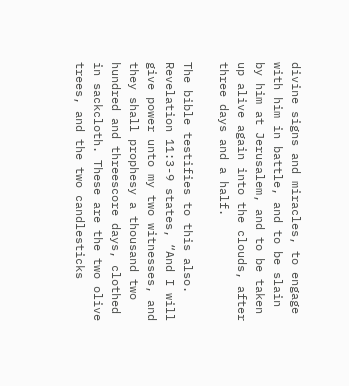divine signs and miracles, to engage with him in battle, and to be slain by him at Jerusalem, and to be taken up alive again into the clouds, after three days and a half.

The bible testifies to this also. Revelation 11:3-9 states, “And I will give power unto my two witnesses, and they shall prophesy a thousand two hundred and threescore days, clothed in sackcloth. These are the two olive trees, and the two candlesticks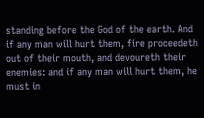standing before the God of the earth. And if any man will hurt them, fire proceedeth out of their mouth, and devoureth their enemies: and if any man will hurt them, he must in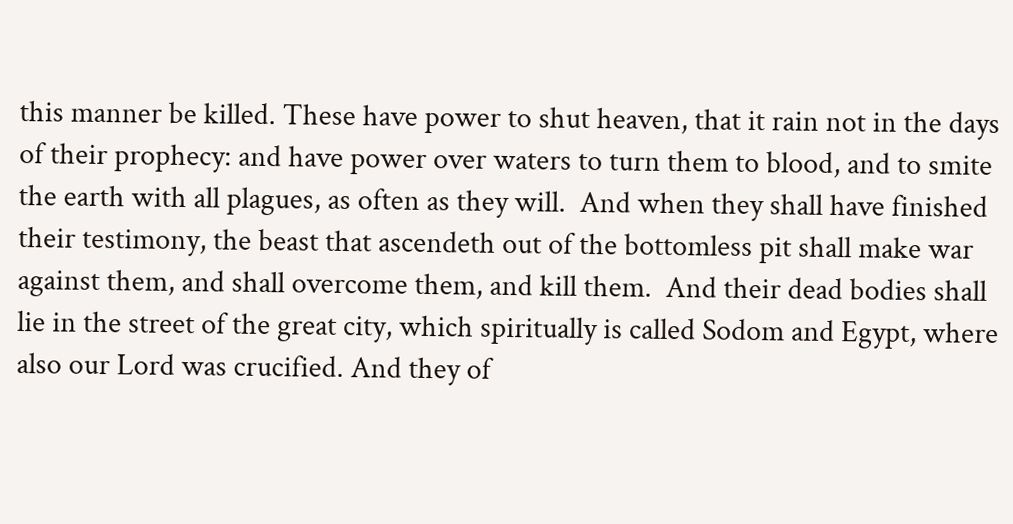this manner be killed. These have power to shut heaven, that it rain not in the days of their prophecy: and have power over waters to turn them to blood, and to smite the earth with all plagues, as often as they will.  And when they shall have finished their testimony, the beast that ascendeth out of the bottomless pit shall make war against them, and shall overcome them, and kill them.  And their dead bodies shall lie in the street of the great city, which spiritually is called Sodom and Egypt, where also our Lord was crucified. And they of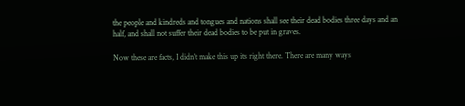the people and kindreds and tongues and nations shall see their dead bodies three days and an half, and shall not suffer their dead bodies to be put in graves.

Now these are facts, I didn’t make this up its right there. There are many ways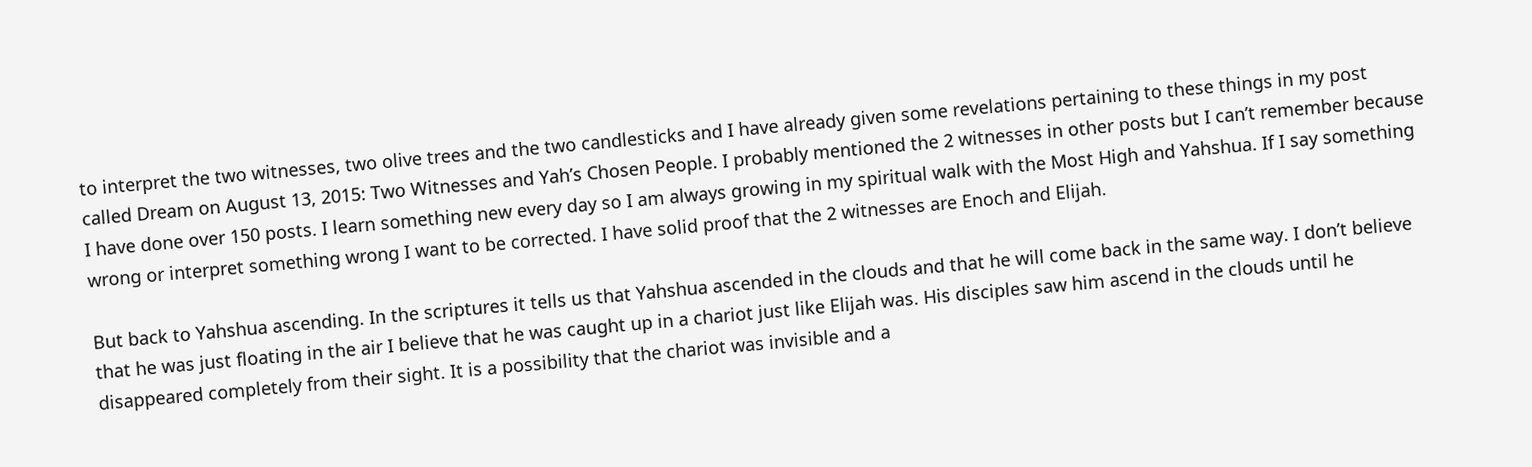to interpret the two witnesses, two olive trees and the two candlesticks and I have already given some revelations pertaining to these things in my post called Dream on August 13, 2015: Two Witnesses and Yah’s Chosen People. I probably mentioned the 2 witnesses in other posts but I can’t remember because I have done over 150 posts. I learn something new every day so I am always growing in my spiritual walk with the Most High and Yahshua. If I say something wrong or interpret something wrong I want to be corrected. I have solid proof that the 2 witnesses are Enoch and Elijah.

But back to Yahshua ascending. In the scriptures it tells us that Yahshua ascended in the clouds and that he will come back in the same way. I don’t believe that he was just floating in the air I believe that he was caught up in a chariot just like Elijah was. His disciples saw him ascend in the clouds until he disappeared completely from their sight. It is a possibility that the chariot was invisible and a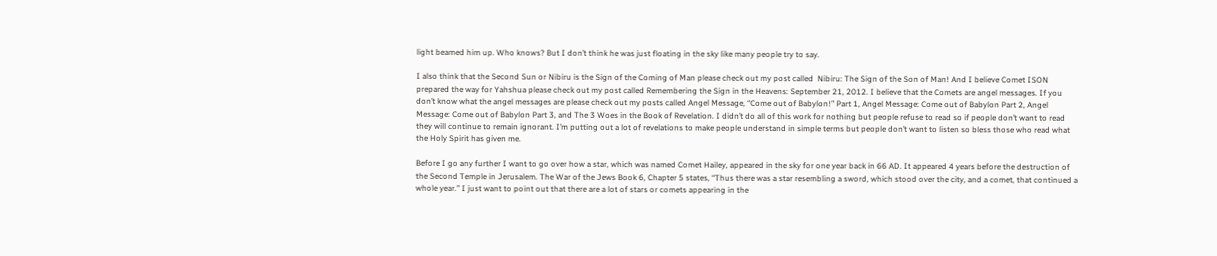light beamed him up. Who knows? But I don’t think he was just floating in the sky like many people try to say.

I also think that the Second Sun or Nibiru is the Sign of the Coming of Man please check out my post called  Nibiru: The Sign of the Son of Man! And I believe Comet ISON prepared the way for Yahshua please check out my post called Remembering the Sign in the Heavens: September 21, 2012. I believe that the Comets are angel messages. If you don’t know what the angel messages are please check out my posts called Angel Message, “Come out of Babylon!” Part 1, Angel Message: Come out of Babylon Part 2, Angel Message: Come out of Babylon Part 3, and The 3 Woes in the Book of Revelation. I didn’t do all of this work for nothing but people refuse to read so if people don’t want to read they will continue to remain ignorant. I’m putting out a lot of revelations to make people understand in simple terms but people don’t want to listen so bless those who read what the Holy Spirit has given me.

Before I go any further I want to go over how a star, which was named Comet Hailey, appeared in the sky for one year back in 66 AD. It appeared 4 years before the destruction of the Second Temple in Jerusalem. The War of the Jews Book 6, Chapter 5 states, “Thus there was a star resembling a sword, which stood over the city, and a comet, that continued a whole year.” I just want to point out that there are a lot of stars or comets appearing in the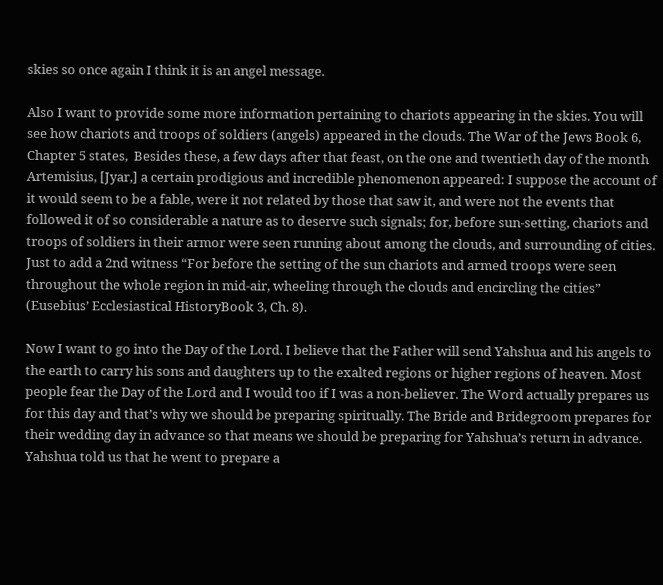skies so once again I think it is an angel message.

Also I want to provide some more information pertaining to chariots appearing in the skies. You will see how chariots and troops of soldiers (angels) appeared in the clouds. The War of the Jews Book 6, Chapter 5 states,  Besides these, a few days after that feast, on the one and twentieth day of the month Artemisius, [Jyar,] a certain prodigious and incredible phenomenon appeared: I suppose the account of it would seem to be a fable, were it not related by those that saw it, and were not the events that followed it of so considerable a nature as to deserve such signals; for, before sun-setting, chariots and troops of soldiers in their armor were seen running about among the clouds, and surrounding of cities. Just to add a 2nd witness “For before the setting of the sun chariots and armed troops were seen throughout the whole region in mid-air, wheeling through the clouds and encircling the cities” (Eusebius’ Ecclesiastical HistoryBook 3, Ch. 8).

Now I want to go into the Day of the Lord. I believe that the Father will send Yahshua and his angels to the earth to carry his sons and daughters up to the exalted regions or higher regions of heaven. Most people fear the Day of the Lord and I would too if I was a non-believer. The Word actually prepares us for this day and that’s why we should be preparing spiritually. The Bride and Bridegroom prepares for their wedding day in advance so that means we should be preparing for Yahshua’s return in advance. Yahshua told us that he went to prepare a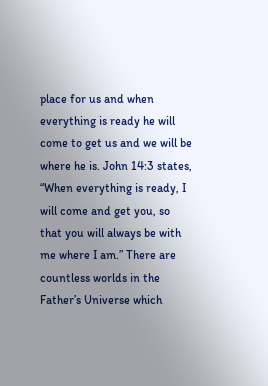place for us and when everything is ready he will come to get us and we will be where he is. John 14:3 states, “When everything is ready, I will come and get you, so that you will always be with me where I am.” There are countless worlds in the Father’s Universe which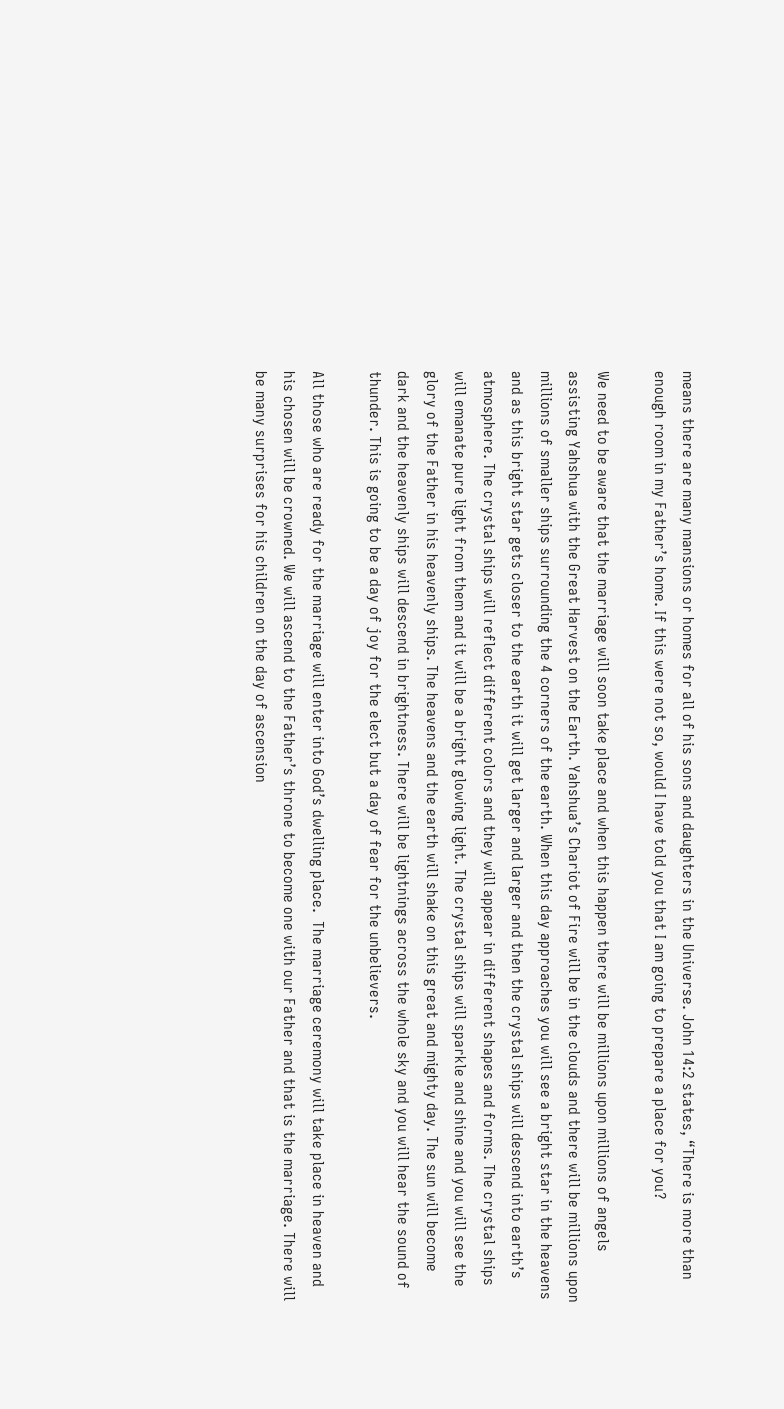means there are many mansions or homes for all of his sons and daughters in the Universe. John 14:2 states, “There is more than enough room in my Father’s home. If this were not so, would I have told you that I am going to prepare a place for you?

We need to be aware that the marriage will soon take place and when this happen there will be millions upon millions of angels assisting Yahshua with the Great Harvest on the Earth. Yahshua’s Chariot of Fire will be in the clouds and there will be millions upon millions of smaller ships surrounding the 4 corners of the earth. When this day approaches you will see a bright star in the heavens and as this bright star gets closer to the earth it will get larger and larger and then the crystal ships will descend into earth’s atmosphere. The crystal ships will reflect different colors and they will appear in different shapes and forms. The crystal ships will emanate pure light from them and it will be a bright glowing light. The crystal ships will sparkle and shine and you will see the glory of the Father in his heavenly ships. The heavens and the earth will shake on this great and mighty day. The sun will become dark and the heavenly ships will descend in brightness. There will be lightnings across the whole sky and you will hear the sound of thunder. This is going to be a day of joy for the elect but a day of fear for the unbelievers.

All those who are ready for the marriage will enter into God’s dwelling place.  The marriage ceremony will take place in heaven and his chosen will be crowned. We will ascend to the Father’s throne to become one with our Father and that is the marriage. There will be many surprises for his children on the day of ascension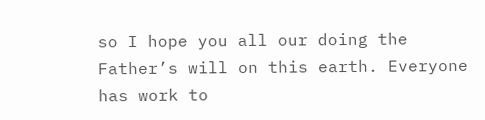so I hope you all our doing the Father’s will on this earth. Everyone has work to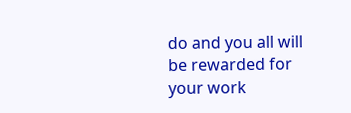do and you all will be rewarded for your work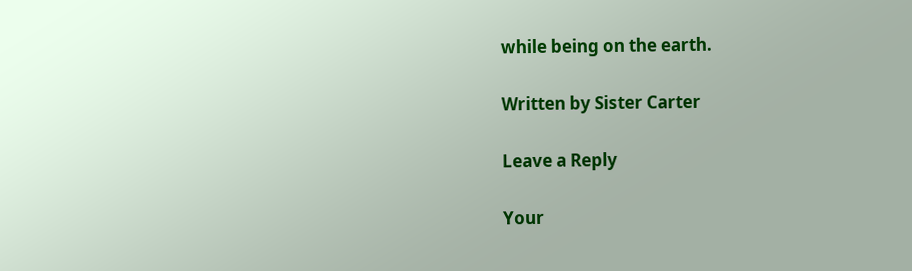while being on the earth.

Written by Sister Carter

Leave a Reply

Your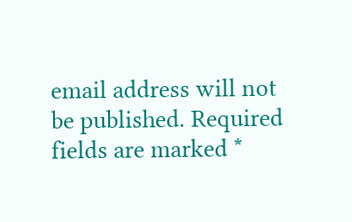email address will not be published. Required fields are marked *